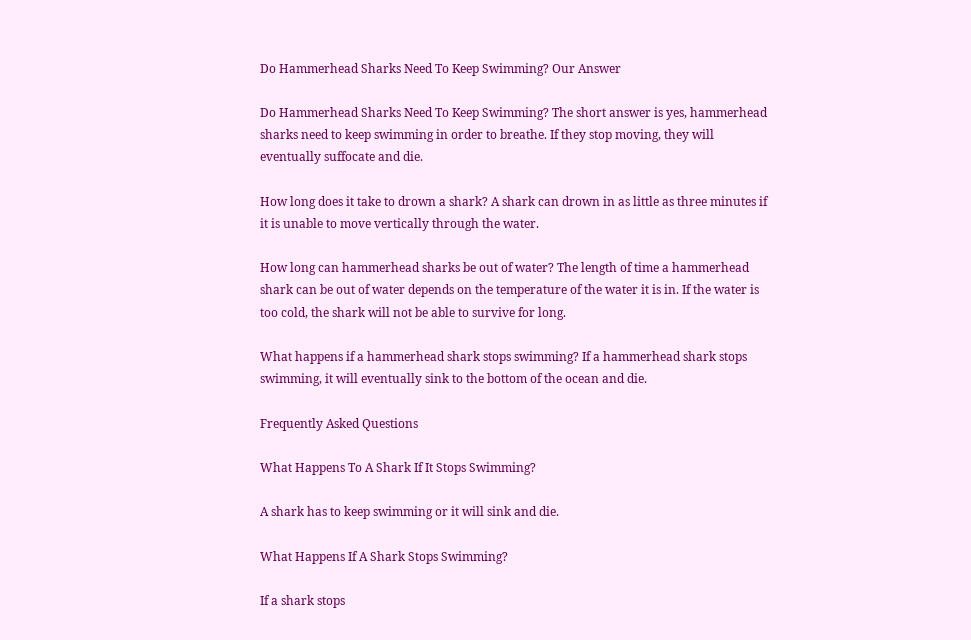Do Hammerhead Sharks Need To Keep Swimming? Our Answer

Do Hammerhead Sharks Need To Keep Swimming? The short answer is yes, hammerhead sharks need to keep swimming in order to breathe. If they stop moving, they will eventually suffocate and die.

How long does it take to drown a shark? A shark can drown in as little as three minutes if it is unable to move vertically through the water.

How long can hammerhead sharks be out of water? The length of time a hammerhead shark can be out of water depends on the temperature of the water it is in. If the water is too cold, the shark will not be able to survive for long.

What happens if a hammerhead shark stops swimming? If a hammerhead shark stops swimming, it will eventually sink to the bottom of the ocean and die.

Frequently Asked Questions

What Happens To A Shark If It Stops Swimming?

A shark has to keep swimming or it will sink and die.

What Happens If A Shark Stops Swimming?

If a shark stops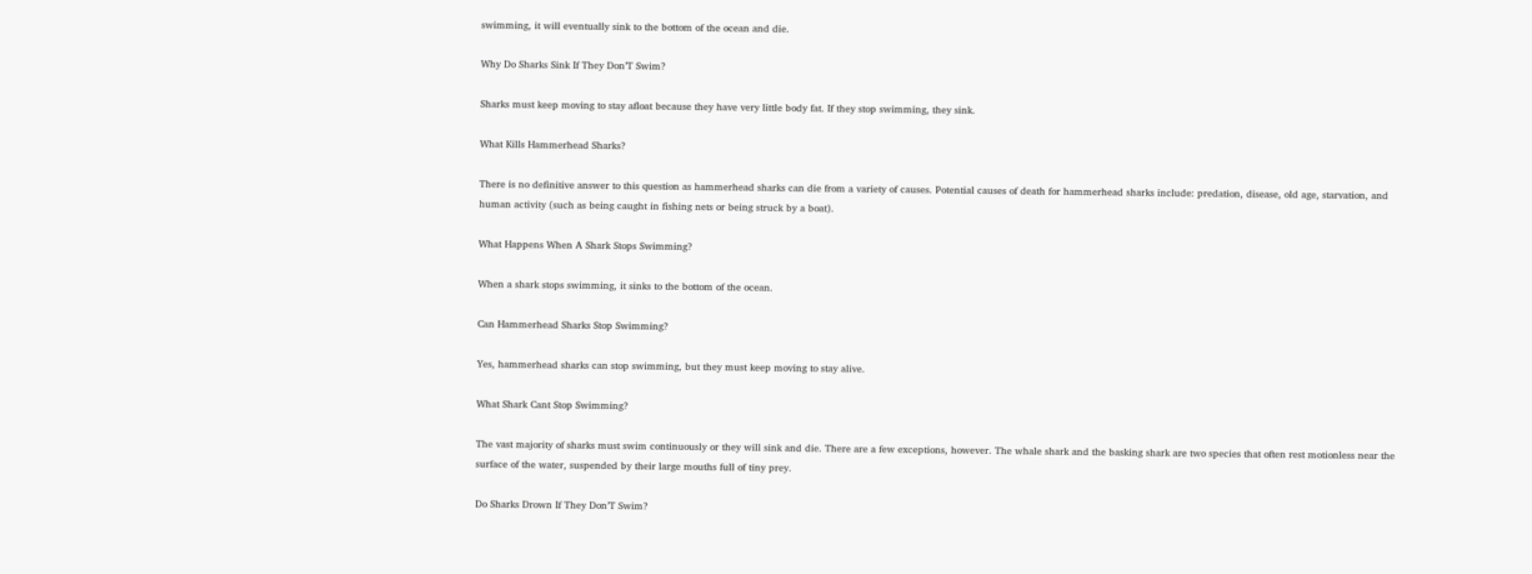swimming, it will eventually sink to the bottom of the ocean and die.

Why Do Sharks Sink If They Don’T Swim?

Sharks must keep moving to stay afloat because they have very little body fat. If they stop swimming, they sink.

What Kills Hammerhead Sharks?

There is no definitive answer to this question as hammerhead sharks can die from a variety of causes. Potential causes of death for hammerhead sharks include: predation, disease, old age, starvation, and human activity (such as being caught in fishing nets or being struck by a boat).

What Happens When A Shark Stops Swimming?

When a shark stops swimming, it sinks to the bottom of the ocean.

Can Hammerhead Sharks Stop Swimming?

Yes, hammerhead sharks can stop swimming, but they must keep moving to stay alive.

What Shark Cant Stop Swimming?

The vast majority of sharks must swim continuously or they will sink and die. There are a few exceptions, however. The whale shark and the basking shark are two species that often rest motionless near the surface of the water, suspended by their large mouths full of tiny prey.

Do Sharks Drown If They Don’T Swim?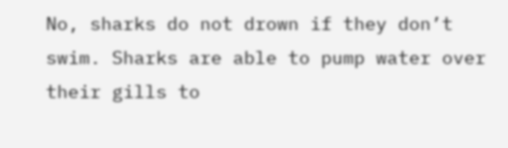No, sharks do not drown if they don’t swim. Sharks are able to pump water over their gills to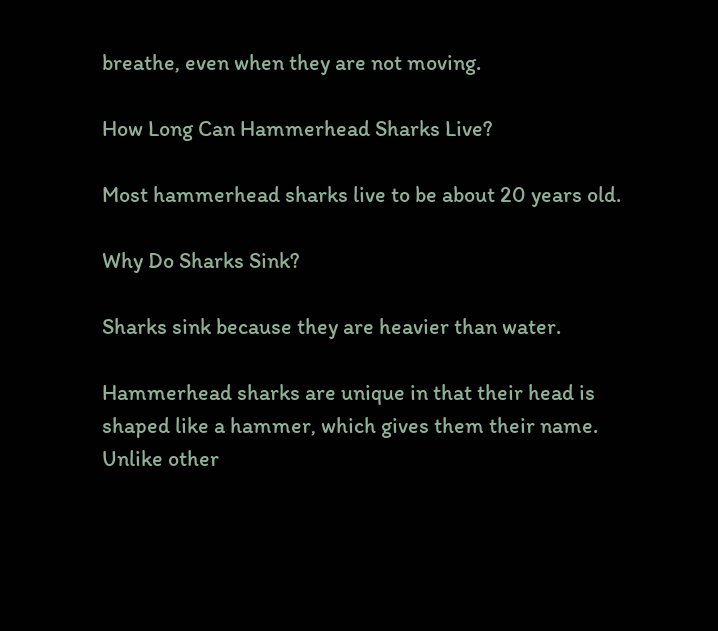breathe, even when they are not moving.

How Long Can Hammerhead Sharks Live?

Most hammerhead sharks live to be about 20 years old.

Why Do Sharks Sink?

Sharks sink because they are heavier than water.

Hammerhead sharks are unique in that their head is shaped like a hammer, which gives them their name. Unlike other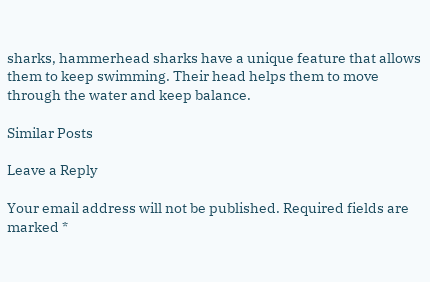sharks, hammerhead sharks have a unique feature that allows them to keep swimming. Their head helps them to move through the water and keep balance.

Similar Posts

Leave a Reply

Your email address will not be published. Required fields are marked *